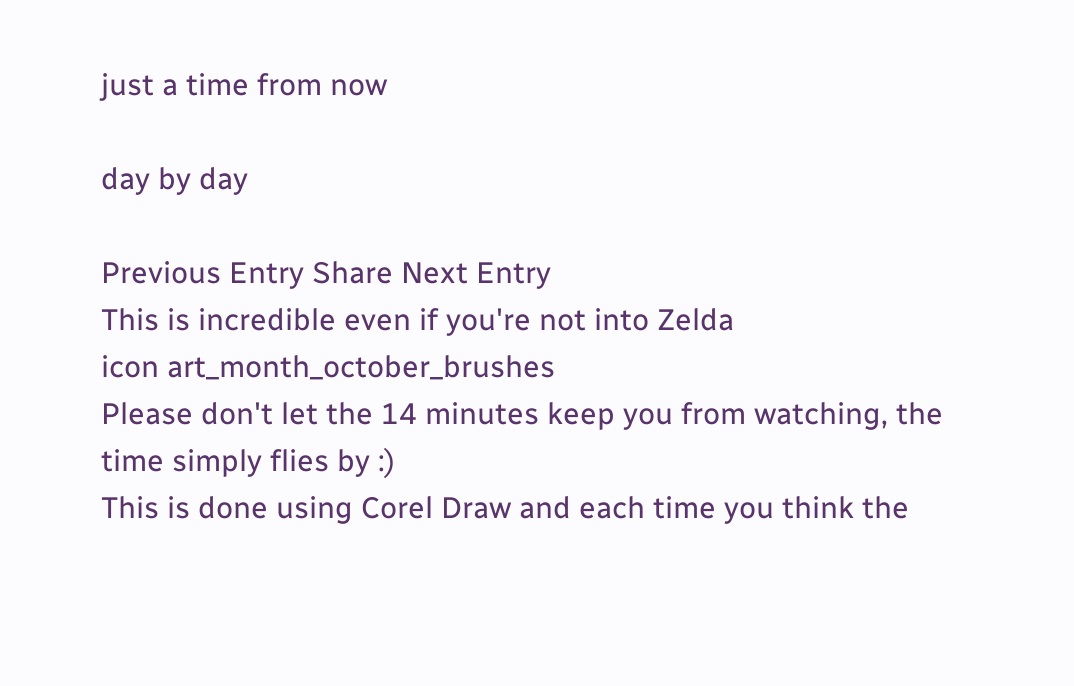just a time from now

day by day

Previous Entry Share Next Entry
This is incredible even if you're not into Zelda
icon art_month_october_brushes
Please don't let the 14 minutes keep you from watching, the time simply flies by :)
This is done using Corel Draw and each time you think the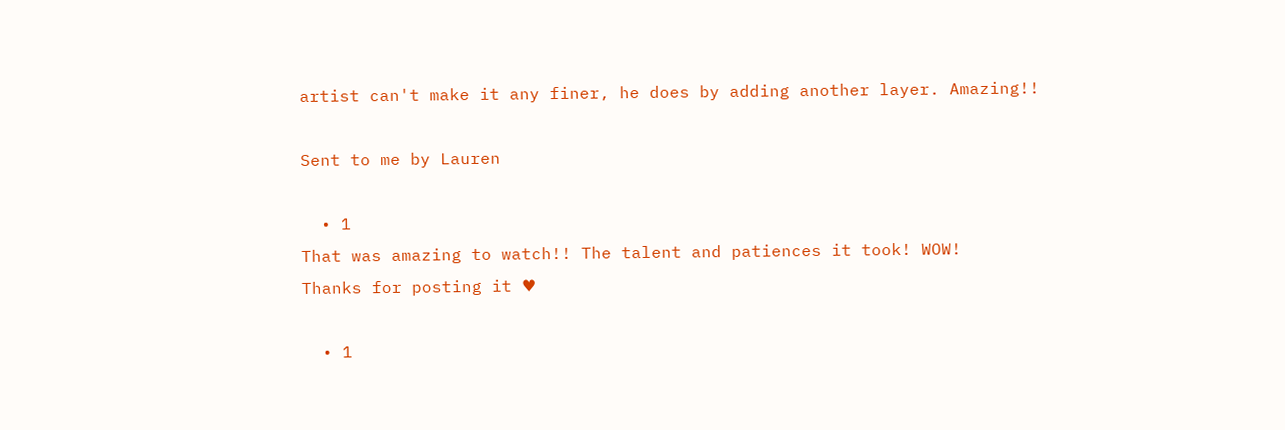artist can't make it any finer, he does by adding another layer. Amazing!!

Sent to me by Lauren

  • 1
That was amazing to watch!! The talent and patiences it took! WOW!
Thanks for posting it ♥

  • 1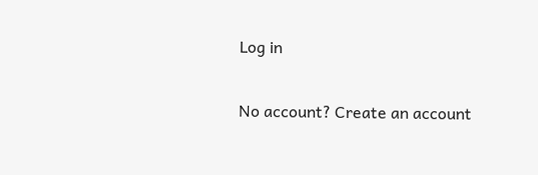Log in

No account? Create an account